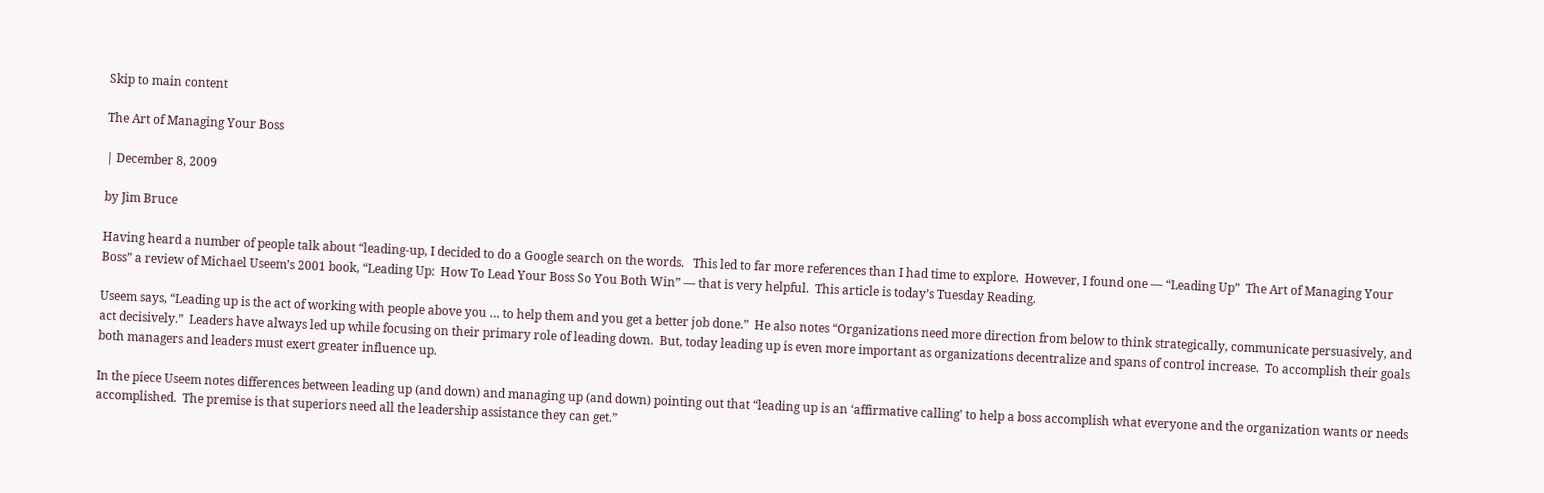Skip to main content

The Art of Managing Your Boss

| December 8, 2009

by Jim Bruce

Having heard a number of people talk about “leading-up, I decided to do a Google search on the words.   This led to far more references than I had time to explore.  However, I found one — “Leading Up”  The Art of Managing Your Boss” a review of Michael Useem’s 2001 book, “Leading Up:  How To Lead Your Boss So You Both Win” — that is very helpful.  This article is today’s Tuesday Reading.

Useem says, “Leading up is the act of working with people above you … to help them and you get a better job done.”  He also notes “Organizations need more direction from below to think strategically, communicate persuasively, and act decisively.”  Leaders have always led up while focusing on their primary role of leading down.  But, today leading up is even more important as organizations decentralize and spans of control increase.  To accomplish their goals both managers and leaders must exert greater influence up.

In the piece Useem notes differences between leading up (and down) and managing up (and down) pointing out that “leading up is an ‘affirmative calling’ to help a boss accomplish what everyone and the organization wants or needs accomplished.  The premise is that superiors need all the leadership assistance they can get.”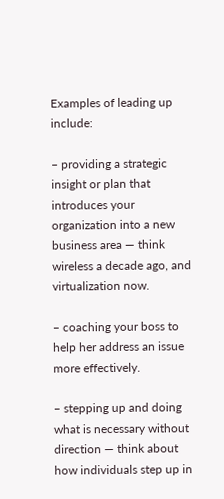Examples of leading up include:

– providing a strategic insight or plan that introduces your organization into a new business area — think wireless a decade ago, and virtualization now.

– coaching your boss to help her address an issue more effectively.

– stepping up and doing what is necessary without direction — think about how individuals step up in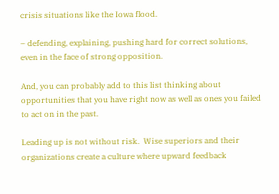crisis situations like the Iowa flood.

– defending, explaining, pushing hard for correct solutions, even in the face of strong opposition.

And, you can probably add to this list thinking about opportunities that you have right now as well as ones you failed to act on in the past.

Leading up is not without risk.  Wise superiors and their organizations create a culture where upward feedback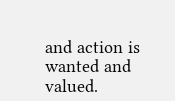and action is wanted and valued.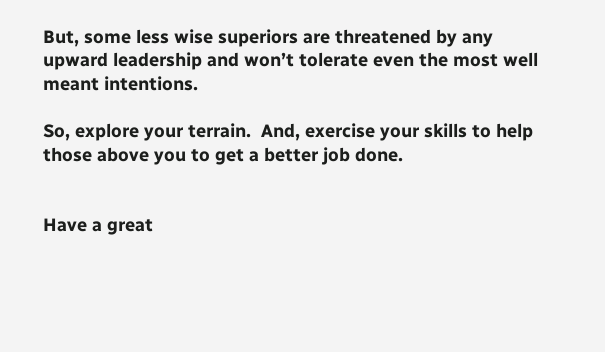But, some less wise superiors are threatened by any upward leadership and won’t tolerate even the most well meant intentions.

So, explore your terrain.  And, exercise your skills to help those above you to get a better job done.


Have a great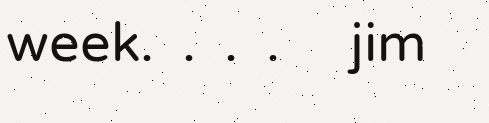week.  .  .  .     jim